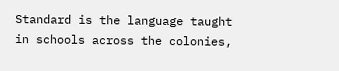Standard is the language taught in schools across the colonies,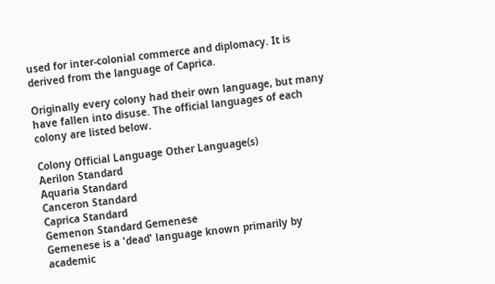used for inter-colonial commerce and diplomacy. It is derived from the language of Caprica.

Originally every colony had their own language, but many have fallen into disuse. The official languages of each colony are listed below.

Colony Official Language Other Language(s)
Aerilon Standard
Aquaria Standard
Canceron Standard
Caprica Standard
Gemenon Standard Gemenese
Gemenese is a 'dead' language known primarily by academic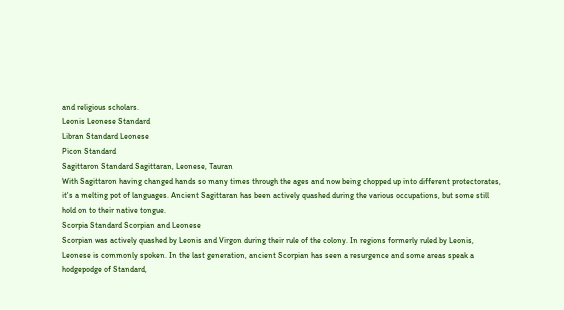and religious scholars.
Leonis Leonese Standard
Libran Standard Leonese
Picon Standard
Sagittaron Standard Sagittaran, Leonese, Tauran
With Sagittaron having changed hands so many times through the ages and now being chopped up into different protectorates, it's a melting pot of languages. Ancient Sagittaran has been actively quashed during the various occupations, but some still hold on to their native tongue.
Scorpia Standard Scorpian and Leonese
Scorpian was actively quashed by Leonis and Virgon during their rule of the colony. In regions formerly ruled by Leonis, Leonese is commonly spoken. In the last generation, ancient Scorpian has seen a resurgence and some areas speak a hodgepodge of Standard,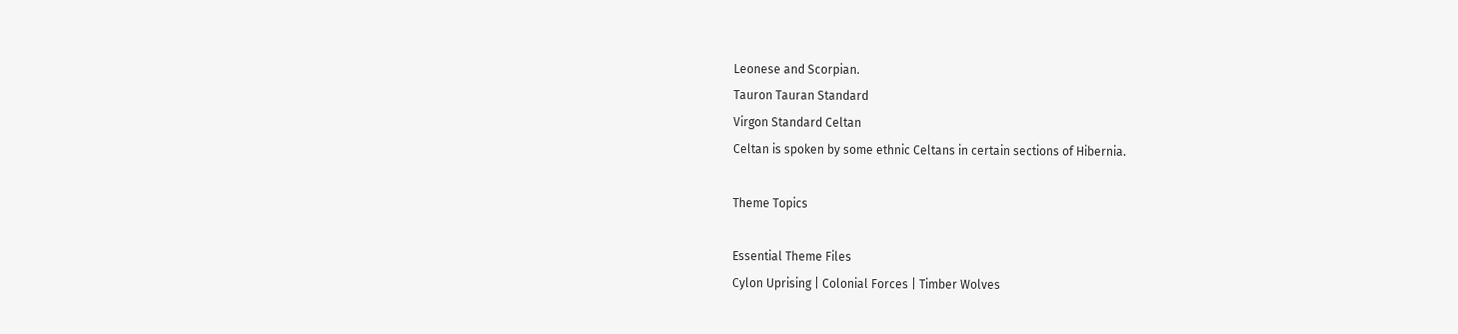Leonese and Scorpian.
Tauron Tauran Standard
Virgon Standard Celtan
Celtan is spoken by some ethnic Celtans in certain sections of Hibernia.

Theme Topics

Essential Theme Files
Cylon Uprising | Colonial Forces | Timber Wolves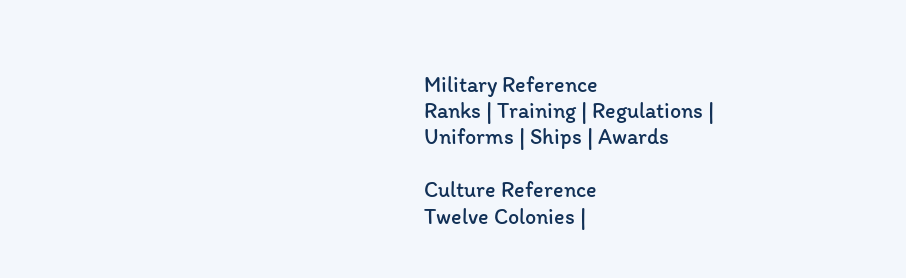Military Reference
Ranks | Training | Regulations | Uniforms | Ships | Awards

Culture Reference
Twelve Colonies |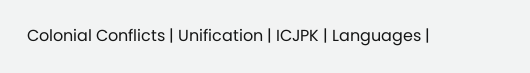Colonial Conflicts | Unification | ICJPK | Languages |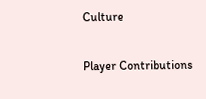Culture

Player Contributions